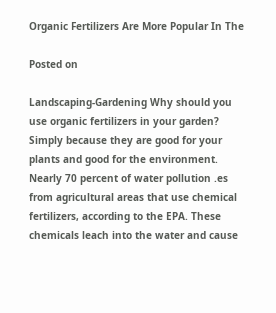Organic Fertilizers Are More Popular In The

Posted on

Landscaping-Gardening Why should you use organic fertilizers in your garden? Simply because they are good for your plants and good for the environment. Nearly 70 percent of water pollution .es from agricultural areas that use chemical fertilizers, according to the EPA. These chemicals leach into the water and cause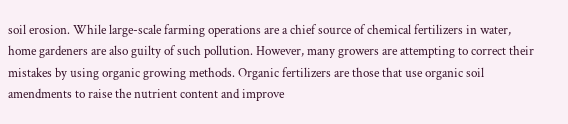soil erosion. While large-scale farming operations are a chief source of chemical fertilizers in water, home gardeners are also guilty of such pollution. However, many growers are attempting to correct their mistakes by using organic growing methods. Organic fertilizers are those that use organic soil amendments to raise the nutrient content and improve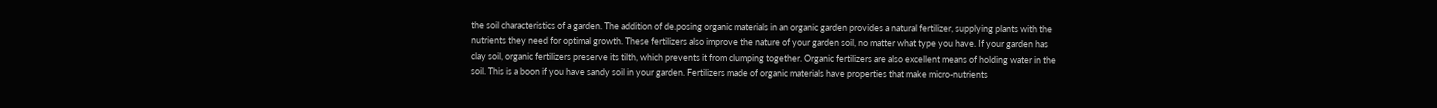the soil characteristics of a garden. The addition of de.posing organic materials in an organic garden provides a natural fertilizer, supplying plants with the nutrients they need for optimal growth. These fertilizers also improve the nature of your garden soil, no matter what type you have. If your garden has clay soil, organic fertilizers preserve its tilth, which prevents it from clumping together. Organic fertilizers are also excellent means of holding water in the soil. This is a boon if you have sandy soil in your garden. Fertilizers made of organic materials have properties that make micro-nutrients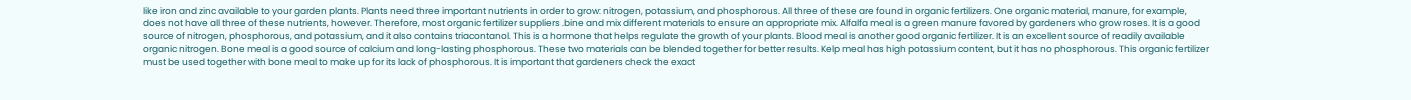like iron and zinc available to your garden plants. Plants need three important nutrients in order to grow: nitrogen, potassium, and phosphorous. All three of these are found in organic fertilizers. One organic material, manure, for example, does not have all three of these nutrients, however. Therefore, most organic fertilizer suppliers .bine and mix different materials to ensure an appropriate mix. Alfalfa meal is a green manure favored by gardeners who grow roses. It is a good source of nitrogen, phosphorous, and potassium, and it also contains triacontanol. This is a hormone that helps regulate the growth of your plants. Blood meal is another good organic fertilizer. It is an excellent source of readily available organic nitrogen. Bone meal is a good source of calcium and long-lasting phosphorous. These two materials can be blended together for better results. Kelp meal has high potassium content, but it has no phosphorous. This organic fertilizer must be used together with bone meal to make up for its lack of phosphorous. It is important that gardeners check the exact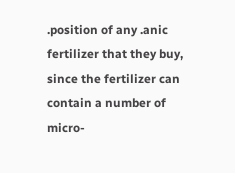.position of any .anic fertilizer that they buy, since the fertilizer can contain a number of micro-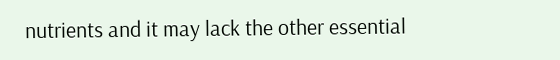nutrients and it may lack the other essential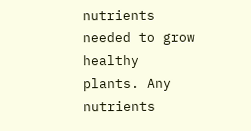nutrients needed to grow healthy plants. Any nutrients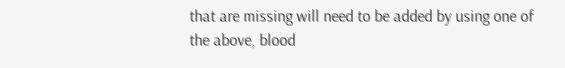that are missing will need to be added by using one of the above, blood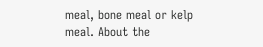meal, bone meal or kelp meal. About the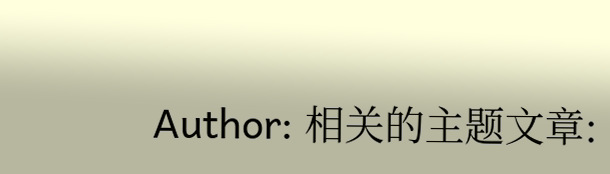Author: 相关的主题文章: